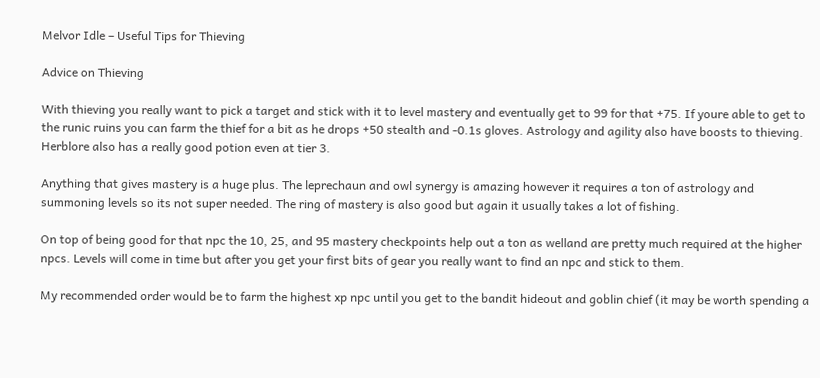Melvor Idle – Useful Tips for Thieving

Advice on Thieving

With thieving you really want to pick a target and stick with it to level mastery and eventually get to 99 for that +75. If youre able to get to the runic ruins you can farm the thief for a bit as he drops +50 stealth and -0.1s gloves. Astrology and agility also have boosts to thieving. Herblore also has a really good potion even at tier 3.

Anything that gives mastery is a huge plus. The leprechaun and owl synergy is amazing however it requires a ton of astrology and summoning levels so its not super needed. The ring of mastery is also good but again it usually takes a lot of fishing.

On top of being good for that npc the 10, 25, and 95 mastery checkpoints help out a ton as welland are pretty much required at the higher npcs. Levels will come in time but after you get your first bits of gear you really want to find an npc and stick to them.

My recommended order would be to farm the highest xp npc until you get to the bandit hideout and goblin chief (it may be worth spending a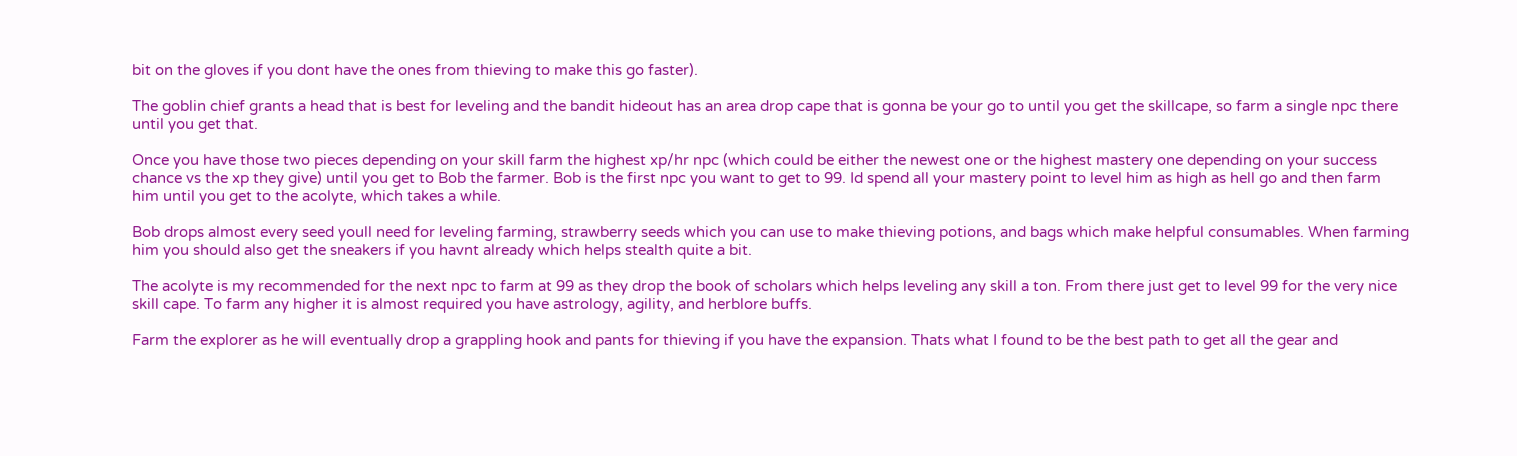bit on the gloves if you dont have the ones from thieving to make this go faster).

The goblin chief grants a head that is best for leveling and the bandit hideout has an area drop cape that is gonna be your go to until you get the skillcape, so farm a single npc there until you get that.

Once you have those two pieces depending on your skill farm the highest xp/hr npc (which could be either the newest one or the highest mastery one depending on your success chance vs the xp they give) until you get to Bob the farmer. Bob is the first npc you want to get to 99. Id spend all your mastery point to level him as high as hell go and then farm him until you get to the acolyte, which takes a while.

Bob drops almost every seed youll need for leveling farming, strawberry seeds which you can use to make thieving potions, and bags which make helpful consumables. When farming him you should also get the sneakers if you havnt already which helps stealth quite a bit.

The acolyte is my recommended for the next npc to farm at 99 as they drop the book of scholars which helps leveling any skill a ton. From there just get to level 99 for the very nice skill cape. To farm any higher it is almost required you have astrology, agility, and herblore buffs.

Farm the explorer as he will eventually drop a grappling hook and pants for thieving if you have the expansion. Thats what I found to be the best path to get all the gear and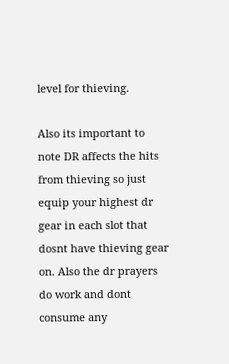level for thieving.

Also its important to note DR affects the hits from thieving so just equip your highest dr gear in each slot that dosnt have thieving gear on. Also the dr prayers do work and dont consume any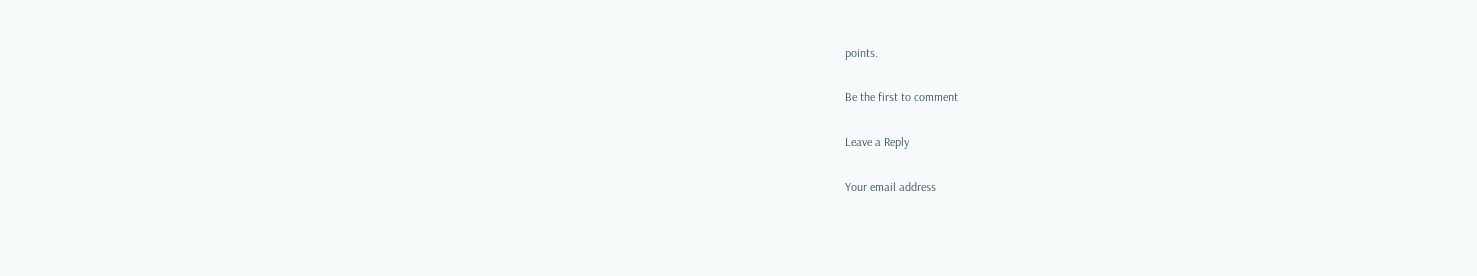points.

Be the first to comment

Leave a Reply

Your email address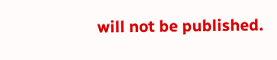will not be published.